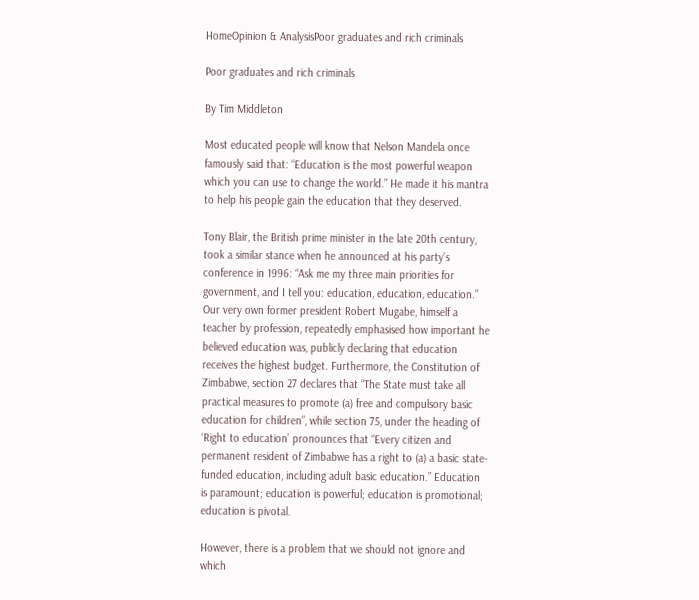HomeOpinion & AnalysisPoor graduates and rich criminals

Poor graduates and rich criminals

By Tim Middleton

Most educated people will know that Nelson Mandela once famously said that: “Education is the most powerful weapon which you can use to change the world.” He made it his mantra to help his people gain the education that they deserved.

Tony Blair, the British prime minister in the late 20th century, took a similar stance when he announced at his party’s conference in 1996: “Ask me my three main priorities for government, and I tell you: education, education, education.” Our very own former president Robert Mugabe, himself a teacher by profession, repeatedly emphasised how important he believed education was, publicly declaring that education receives the highest budget. Furthermore, the Constitution of Zimbabwe, section 27 declares that “The State must take all practical measures to promote (a) free and compulsory basic education for children”, while section 75, under the heading of ‘Right to education’ pronounces that “Every citizen and permanent resident of Zimbabwe has a right to (a) a basic state-funded education, including adult basic education.” Education is paramount; education is powerful; education is promotional; education is pivotal.

However, there is a problem that we should not ignore and which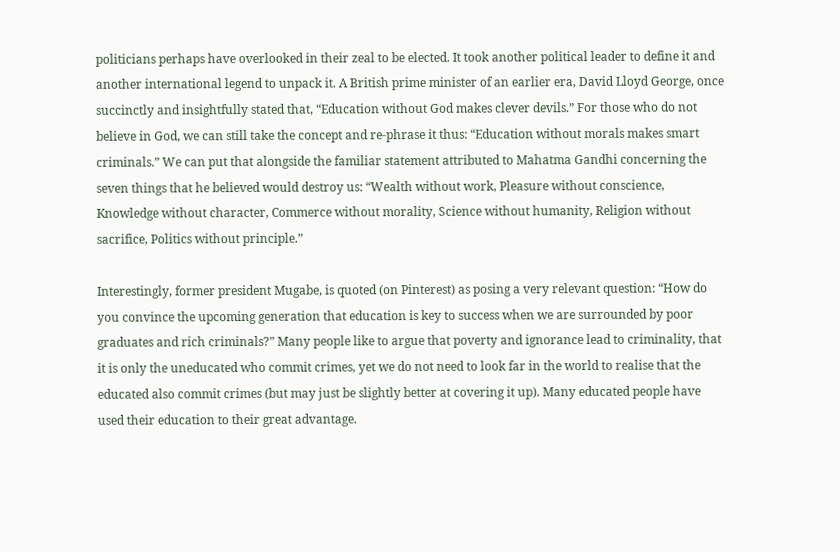politicians perhaps have overlooked in their zeal to be elected. It took another political leader to define it and another international legend to unpack it. A British prime minister of an earlier era, David Lloyd George, once succinctly and insightfully stated that, “Education without God makes clever devils.” For those who do not believe in God, we can still take the concept and re-phrase it thus: “Education without morals makes smart criminals.” We can put that alongside the familiar statement attributed to Mahatma Gandhi concerning the seven things that he believed would destroy us: “Wealth without work, Pleasure without conscience, Knowledge without character, Commerce without morality, Science without humanity, Religion without sacrifice, Politics without principle.”

Interestingly, former president Mugabe, is quoted (on Pinterest) as posing a very relevant question: “How do you convince the upcoming generation that education is key to success when we are surrounded by poor graduates and rich criminals?” Many people like to argue that poverty and ignorance lead to criminality, that it is only the uneducated who commit crimes, yet we do not need to look far in the world to realise that the educated also commit crimes (but may just be slightly better at covering it up). Many educated people have used their education to their great advantage.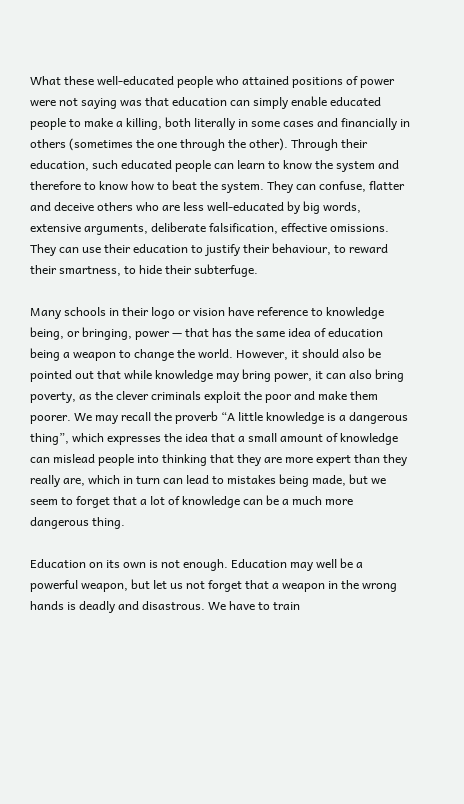What these well-educated people who attained positions of power were not saying was that education can simply enable educated people to make a killing, both literally in some cases and financially in others (sometimes the one through the other). Through their education, such educated people can learn to know the system and therefore to know how to beat the system. They can confuse, flatter and deceive others who are less well-educated by big words, extensive arguments, deliberate falsification, effective omissions. They can use their education to justify their behaviour, to reward their smartness, to hide their subterfuge.

Many schools in their logo or vision have reference to knowledge being, or bringing, power — that has the same idea of education being a weapon to change the world. However, it should also be pointed out that while knowledge may bring power, it can also bring poverty, as the clever criminals exploit the poor and make them poorer. We may recall the proverb “A little knowledge is a dangerous thing”, which expresses the idea that a small amount of knowledge can mislead people into thinking that they are more expert than they really are, which in turn can lead to mistakes being made, but we seem to forget that a lot of knowledge can be a much more dangerous thing.

Education on its own is not enough. Education may well be a powerful weapon, but let us not forget that a weapon in the wrong hands is deadly and disastrous. We have to train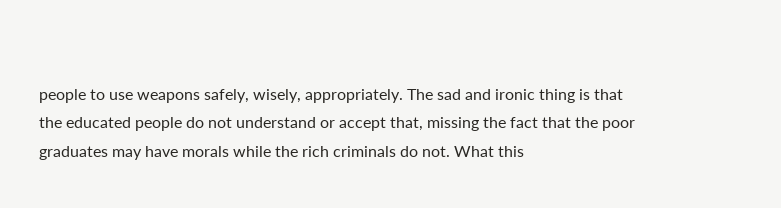people to use weapons safely, wisely, appropriately. The sad and ironic thing is that the educated people do not understand or accept that, missing the fact that the poor graduates may have morals while the rich criminals do not. What this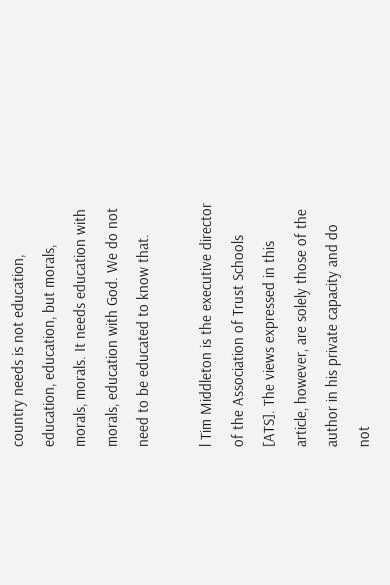country needs is not education, education, education, but morals, morals, morals. It needs education with morals, education with God. We do not need to be educated to know that.

l Tim Middleton is the executive director of the Association of Trust Schools [ATS]. The views expressed in this article, however, are solely those of the author in his private capacity and do not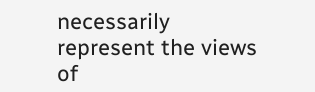necessarily represent the views of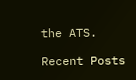the ATS.

Recent Posts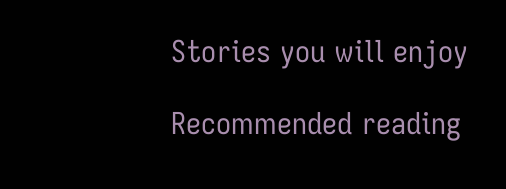Stories you will enjoy

Recommended reading